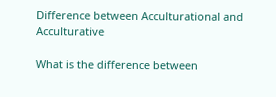Difference between Acculturational and Acculturative

What is the difference between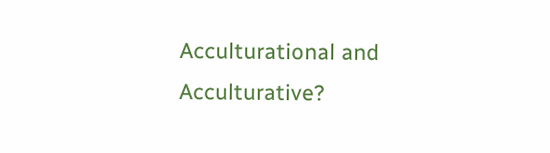Acculturational and Acculturative?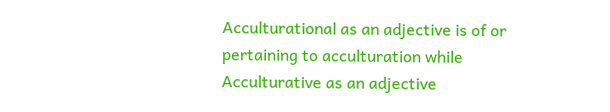Acculturational as an adjective is of or pertaining to acculturation while Acculturative as an adjective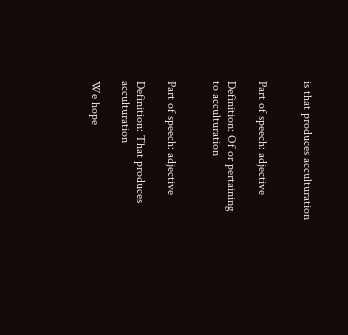is that produces acculturation


Part of speech: adjective

Definition: Of or pertaining to acculturation


Part of speech: adjective

Definition: That produces acculturation

We hope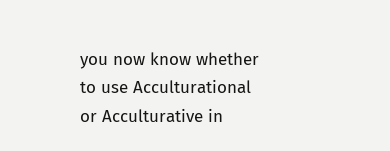you now know whether to use Acculturational or Acculturative in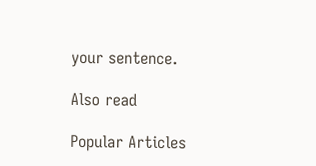your sentence.

Also read

Popular Articles